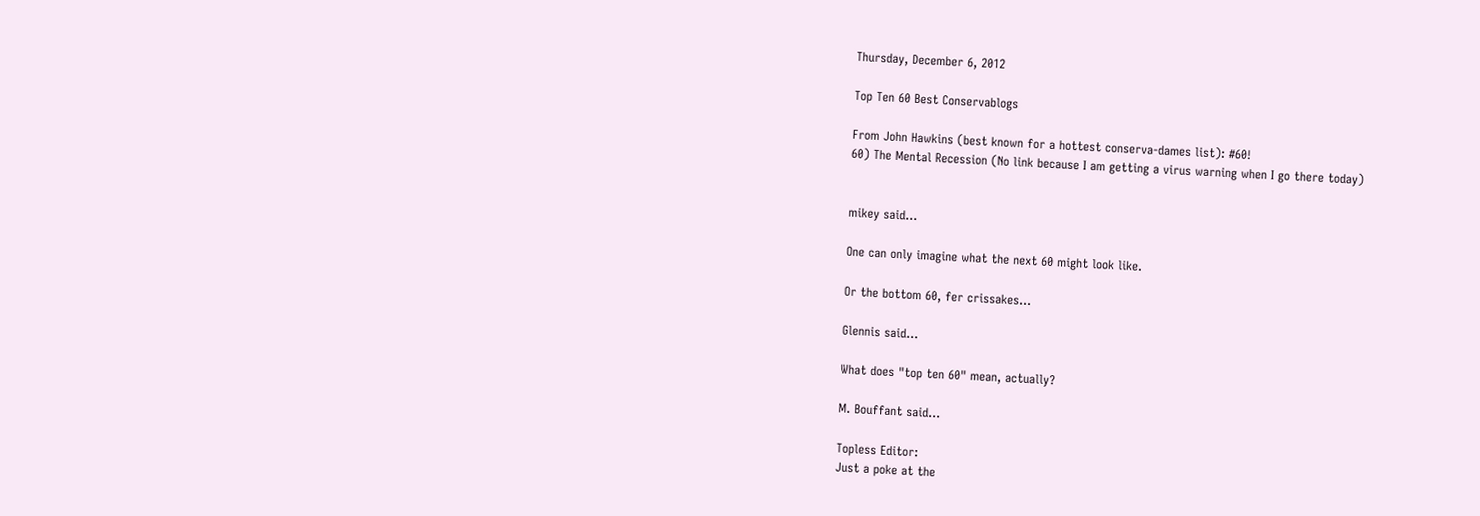Thursday, December 6, 2012

Top Ten 60 Best Conservablogs

From John Hawkins (best known for a hottest conserva-dames list): #60!
60) The Mental Recession (No link because I am getting a virus warning when I go there today)


mikey said...

One can only imagine what the next 60 might look like.

Or the bottom 60, fer crissakes...

Glennis said...

What does "top ten 60" mean, actually?

M. Bouffant said...

Topless Editor:
Just a poke at the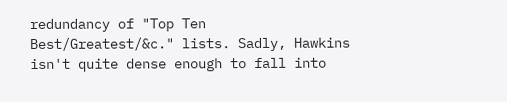redundancy of "Top Ten Best/Greatest/&c." lists. Sadly, Hawkins isn't quite dense enough to fall into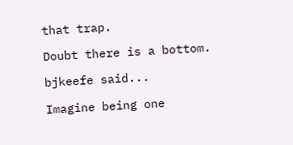that trap.

Doubt there is a bottom.

bjkeefe said...

Imagine being one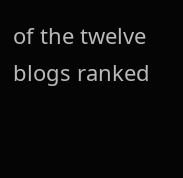of the twelve blogs ranked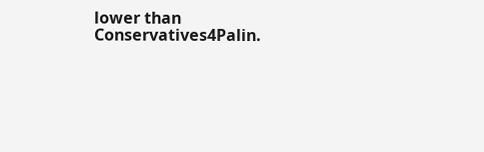lower than Conservatives4Palin.